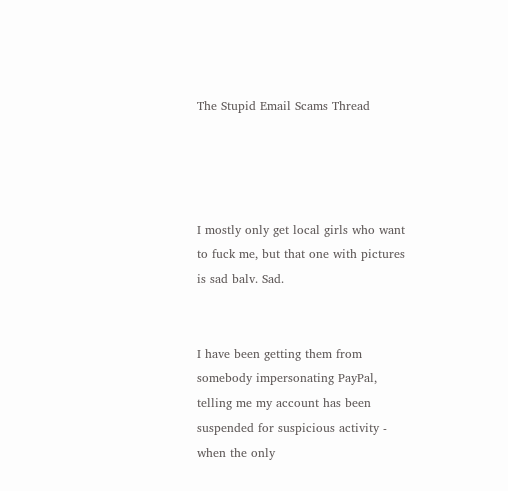The Stupid Email Scams Thread




I mostly only get local girls who want to fuck me, but that one with pictures is sad balv. Sad.


I have been getting them from somebody impersonating PayPal, telling me my account has been suspended for suspicious activity - when the only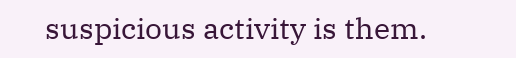suspicious activity is them.